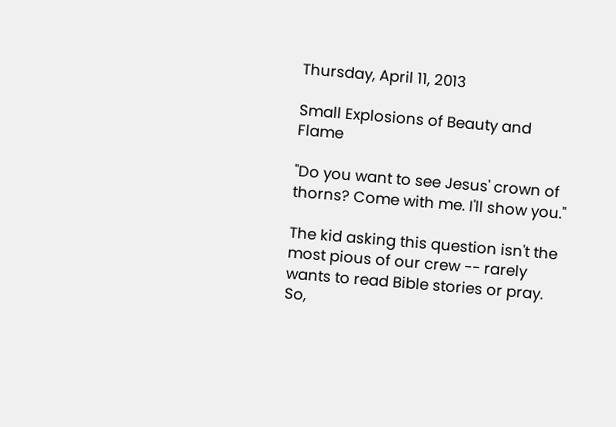Thursday, April 11, 2013

Small Explosions of Beauty and Flame

"Do you want to see Jesus' crown of thorns? Come with me. I'll show you."

The kid asking this question isn't the most pious of our crew -- rarely wants to read Bible stories or pray. So,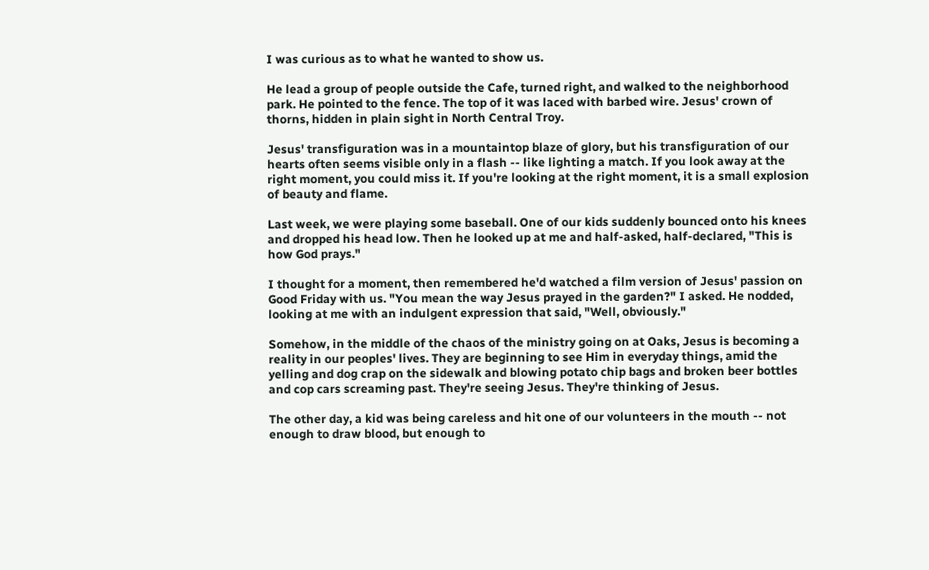I was curious as to what he wanted to show us.

He lead a group of people outside the Cafe, turned right, and walked to the neighborhood park. He pointed to the fence. The top of it was laced with barbed wire. Jesus' crown of thorns, hidden in plain sight in North Central Troy.

Jesus' transfiguration was in a mountaintop blaze of glory, but his transfiguration of our hearts often seems visible only in a flash -- like lighting a match. If you look away at the right moment, you could miss it. If you're looking at the right moment, it is a small explosion of beauty and flame.

Last week, we were playing some baseball. One of our kids suddenly bounced onto his knees and dropped his head low. Then he looked up at me and half-asked, half-declared, "This is how God prays."

I thought for a moment, then remembered he'd watched a film version of Jesus' passion on Good Friday with us. "You mean the way Jesus prayed in the garden?" I asked. He nodded, looking at me with an indulgent expression that said, "Well, obviously."

Somehow, in the middle of the chaos of the ministry going on at Oaks, Jesus is becoming a reality in our peoples' lives. They are beginning to see Him in everyday things, amid the yelling and dog crap on the sidewalk and blowing potato chip bags and broken beer bottles and cop cars screaming past. They're seeing Jesus. They're thinking of Jesus.

The other day, a kid was being careless and hit one of our volunteers in the mouth -- not enough to draw blood, but enough to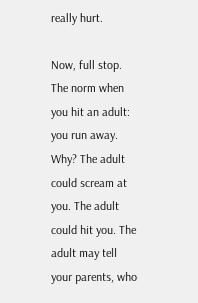really hurt.

Now, full stop. The norm when you hit an adult: you run away. Why? The adult could scream at you. The adult could hit you. The adult may tell your parents, who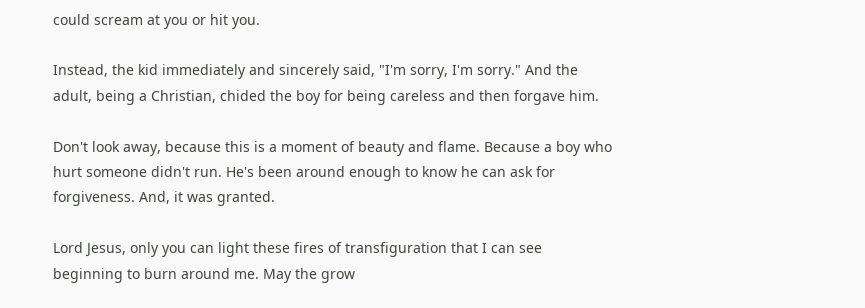could scream at you or hit you.

Instead, the kid immediately and sincerely said, "I'm sorry, I'm sorry." And the adult, being a Christian, chided the boy for being careless and then forgave him.

Don't look away, because this is a moment of beauty and flame. Because a boy who hurt someone didn't run. He's been around enough to know he can ask for forgiveness. And, it was granted.

Lord Jesus, only you can light these fires of transfiguration that I can see beginning to burn around me. May the grow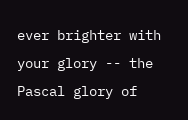ever brighter with your glory -- the Pascal glory of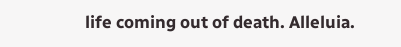life coming out of death. Alleluia.